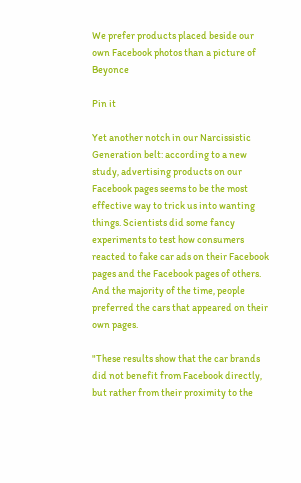We prefer products placed beside our own Facebook photos than a picture of Beyonce

Pin it

Yet another notch in our Narcissistic Generation belt: according to a new study, advertising products on our Facebook pages seems to be the most effective way to trick us into wanting things. Scientists did some fancy experiments to test how consumers reacted to fake car ads on their Facebook pages and the Facebook pages of others. And the majority of the time, people preferred the cars that appeared on their own pages.

"These results show that the car brands did not benefit from Facebook directly, but rather from their proximity to the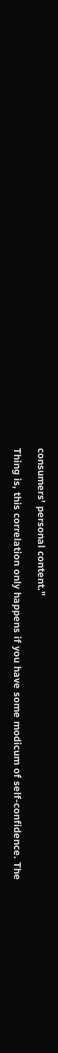consumers' personal content."

Thing is, this correlation only happens if you have some modicum of self-confidence. The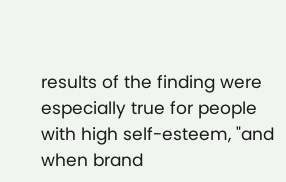results of the finding were especially true for people with high self-esteem, "and when brand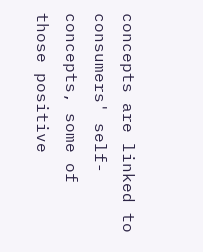concepts are linked to consumers' self-concepts, some of those positive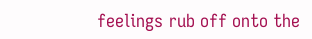feelings rub off onto the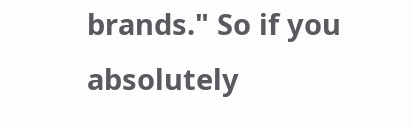brands." So if you absolutely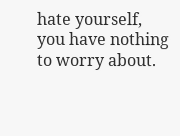hate yourself, you have nothing to worry about.